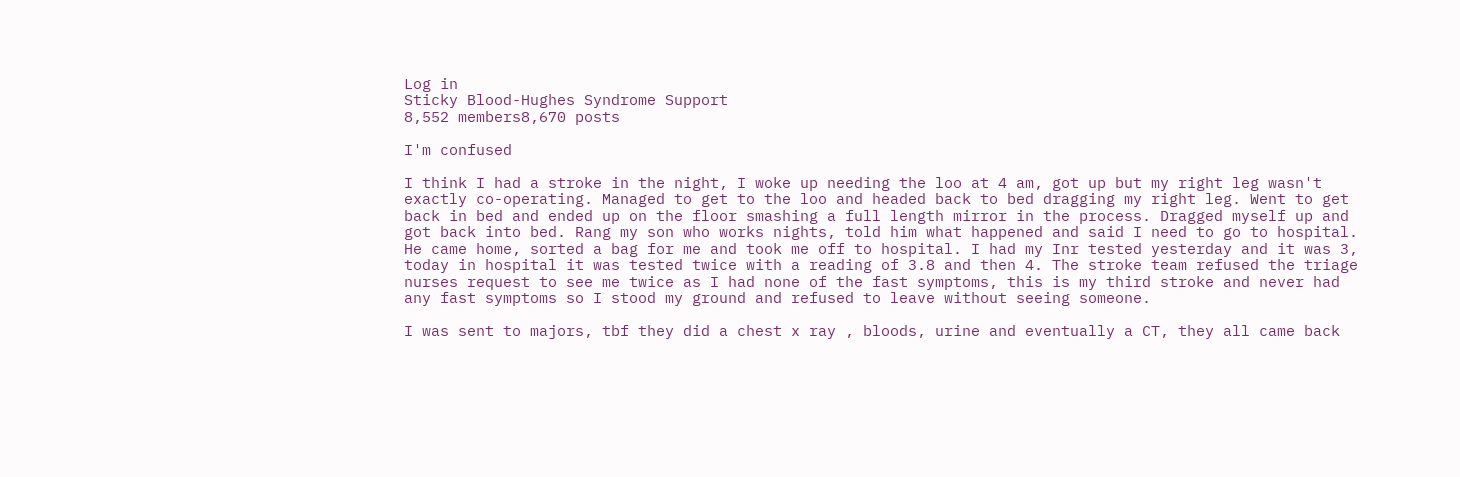Log in
Sticky Blood-Hughes Syndrome Support
8,552 members8,670 posts

I'm confused

I think I had a stroke in the night, I woke up needing the loo at 4 am, got up but my right leg wasn't exactly co-operating. Managed to get to the loo and headed back to bed dragging my right leg. Went to get back in bed and ended up on the floor smashing a full length mirror in the process. Dragged myself up and got back into bed. Rang my son who works nights, told him what happened and said I need to go to hospital. He came home, sorted a bag for me and took me off to hospital. I had my Inr tested yesterday and it was 3, today in hospital it was tested twice with a reading of 3.8 and then 4. The stroke team refused the triage nurses request to see me twice as I had none of the fast symptoms, this is my third stroke and never had any fast symptoms so I stood my ground and refused to leave without seeing someone.

I was sent to majors, tbf they did a chest x ray , bloods, urine and eventually a CT, they all came back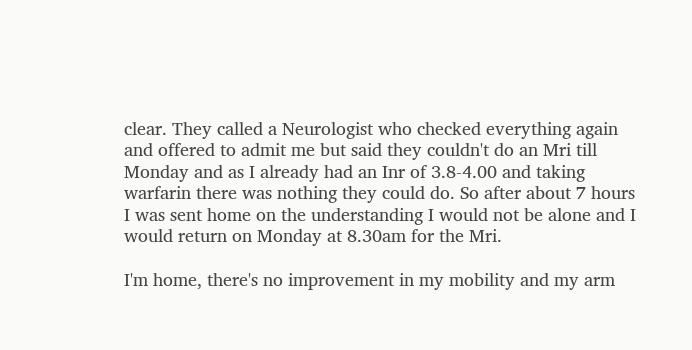clear. They called a Neurologist who checked everything again and offered to admit me but said they couldn't do an Mri till Monday and as I already had an Inr of 3.8-4.00 and taking warfarin there was nothing they could do. So after about 7 hours I was sent home on the understanding I would not be alone and I would return on Monday at 8.30am for the Mri.

I'm home, there's no improvement in my mobility and my arm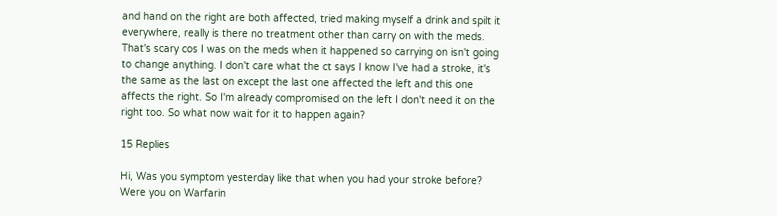and hand on the right are both affected, tried making myself a drink and spilt it everywhere, really is there no treatment other than carry on with the meds. That's scary cos I was on the meds when it happened so carrying on isn't going to change anything. I don't care what the ct says I know I've had a stroke, it's the same as the last on except the last one affected the left and this one affects the right. So I'm already compromised on the left I don't need it on the right too. So what now wait for it to happen again?

15 Replies

Hi, Was you symptom yesterday like that when you had your stroke before? Were you on Warfarin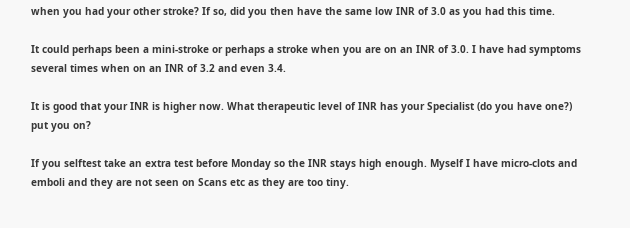when you had your other stroke? If so, did you then have the same low INR of 3.0 as you had this time.

It could perhaps been a mini-stroke or perhaps a stroke when you are on an INR of 3.0. I have had symptoms several times when on an INR of 3.2 and even 3.4.

It is good that your INR is higher now. What therapeutic level of INR has your Specialist (do you have one?) put you on?

If you selftest take an extra test before Monday so the INR stays high enough. Myself I have micro-clots and emboli and they are not seen on Scans etc as they are too tiny.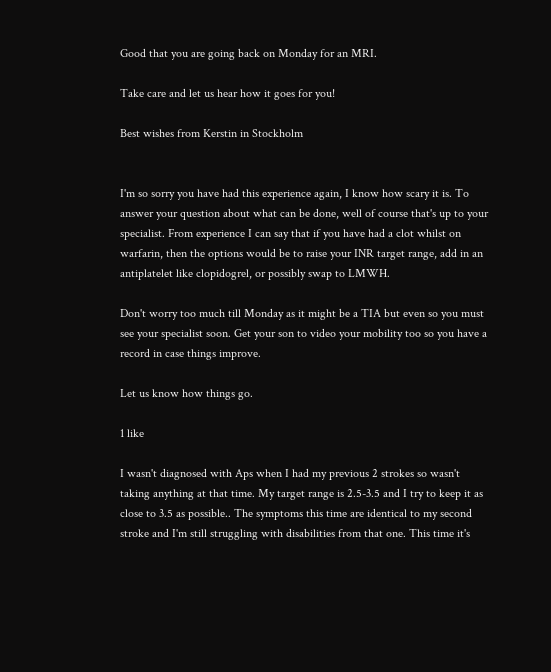Good that you are going back on Monday for an MRI.

Take care and let us hear how it goes for you!

Best wishes from Kerstin in Stockholm


I'm so sorry you have had this experience again, I know how scary it is. To answer your question about what can be done, well of course that's up to your specialist. From experience I can say that if you have had a clot whilst on warfarin, then the options would be to raise your INR target range, add in an antiplatelet like clopidogrel, or possibly swap to LMWH.

Don't worry too much till Monday as it might be a TIA but even so you must see your specialist soon. Get your son to video your mobility too so you have a record in case things improve.

Let us know how things go.

1 like

I wasn't diagnosed with Aps when I had my previous 2 strokes so wasn't taking anything at that time. My target range is 2.5-3.5 and I try to keep it as close to 3.5 as possible.. The symptoms this time are identical to my second stroke and I'm still struggling with disabilities from that one. This time it's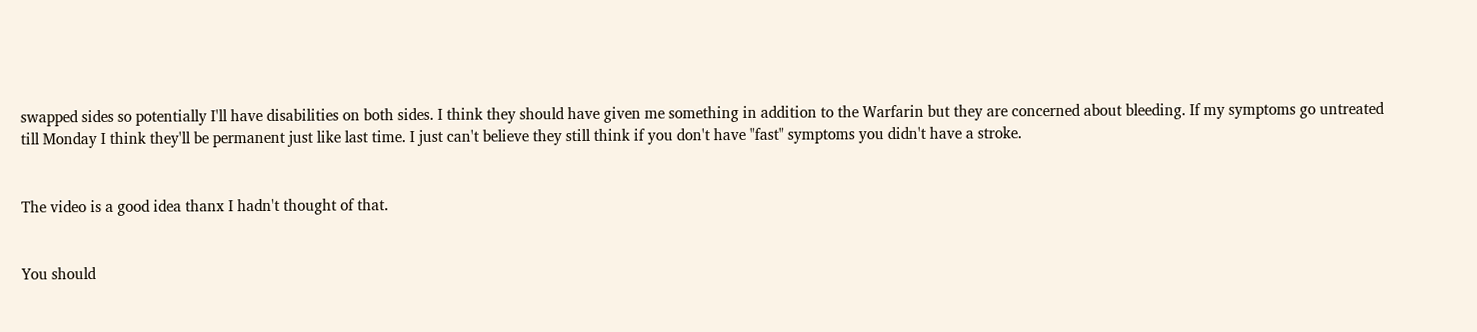swapped sides so potentially I'll have disabilities on both sides. I think they should have given me something in addition to the Warfarin but they are concerned about bleeding. If my symptoms go untreated till Monday I think they'll be permanent just like last time. I just can't believe they still think if you don't have "fast" symptoms you didn't have a stroke.


The video is a good idea thanx I hadn't thought of that.


You should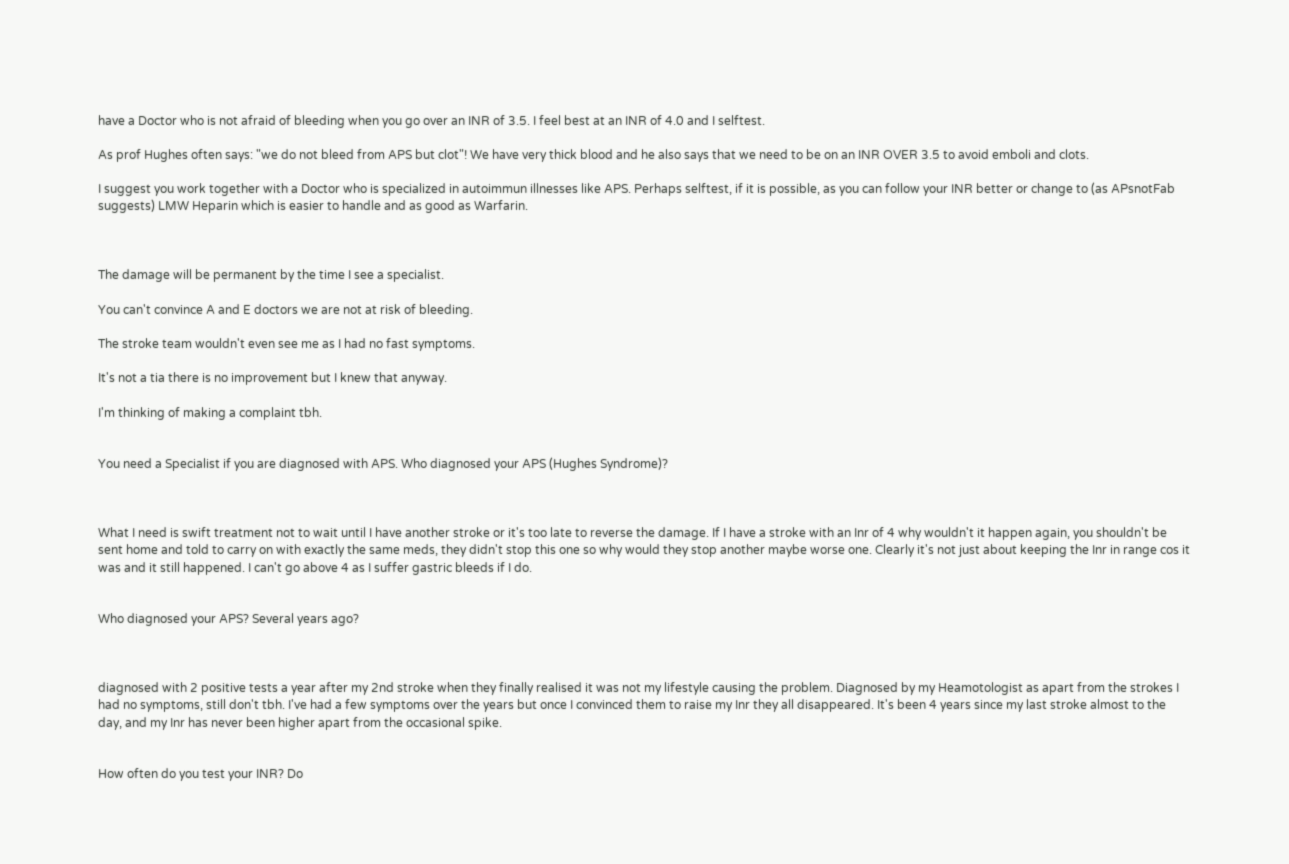have a Doctor who is not afraid of bleeding when you go over an INR of 3.5. I feel best at an INR of 4.0 and I selftest.

As prof Hughes often says: "we do not bleed from APS but clot"! We have very thick blood and he also says that we need to be on an INR OVER 3.5 to avoid emboli and clots.

I suggest you work together with a Doctor who is specialized in autoimmun illnesses like APS. Perhaps selftest, if it is possible, as you can follow your INR better or change to (as APsnotFab suggests) LMW Heparin which is easier to handle and as good as Warfarin.



The damage will be permanent by the time I see a specialist.

You can't convince A and E doctors we are not at risk of bleeding.

The stroke team wouldn't even see me as I had no fast symptoms.

It's not a tia there is no improvement but I knew that anyway.

I'm thinking of making a complaint tbh.


You need a Specialist if you are diagnosed with APS. Who diagnosed your APS (Hughes Syndrome)?



What I need is swift treatment not to wait until I have another stroke or it's too late to reverse the damage. If I have a stroke with an Inr of 4 why wouldn't it happen again, you shouldn't be sent home and told to carry on with exactly the same meds, they didn't stop this one so why would they stop another maybe worse one. Clearly it's not just about keeping the Inr in range cos it was and it still happened. I can't go above 4 as I suffer gastric bleeds if I do.


Who diagnosed your APS? Several years ago?



diagnosed with 2 positive tests a year after my 2nd stroke when they finally realised it was not my lifestyle causing the problem. Diagnosed by my Heamotologist as apart from the strokes I had no symptoms, still don't tbh. I've had a few symptoms over the years but once I convinced them to raise my Inr they all disappeared. It's been 4 years since my last stroke almost to the day, and my Inr has never been higher apart from the occasional spike.


How often do you test your INR? Do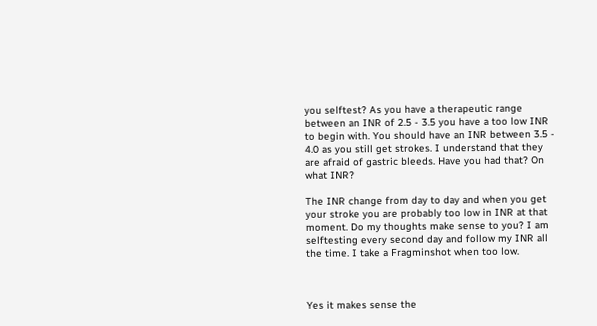you selftest? As you have a therapeutic range between an INR of 2.5 - 3.5 you have a too low INR to begin with. You should have an INR between 3.5 - 4.0 as you still get strokes. I understand that they are afraid of gastric bleeds. Have you had that? On what INR?

The INR change from day to day and when you get your stroke you are probably too low in INR at that moment. Do my thoughts make sense to you? I am selftesting every second day and follow my INR all the time. I take a Fragminshot when too low.



Yes it makes sense the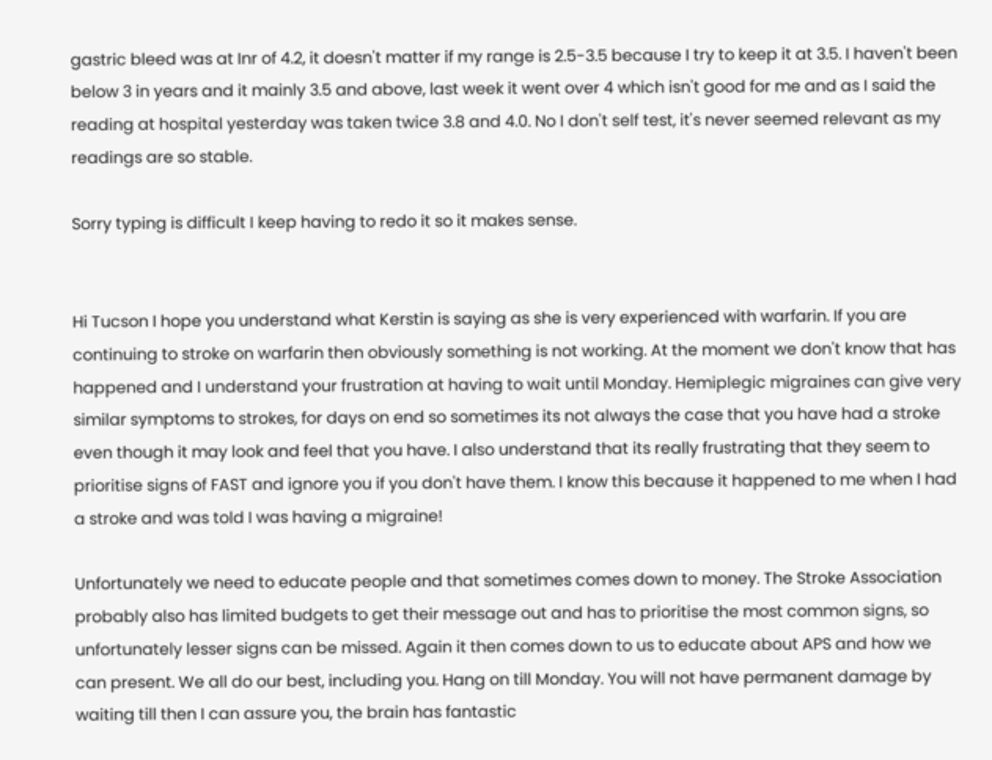gastric bleed was at Inr of 4.2, it doesn't matter if my range is 2.5-3.5 because I try to keep it at 3.5. I haven't been below 3 in years and it mainly 3.5 and above, last week it went over 4 which isn't good for me and as I said the reading at hospital yesterday was taken twice 3.8 and 4.0. No I don't self test, it's never seemed relevant as my readings are so stable.

Sorry typing is difficult I keep having to redo it so it makes sense.


Hi Tucson I hope you understand what Kerstin is saying as she is very experienced with warfarin. If you are continuing to stroke on warfarin then obviously something is not working. At the moment we don't know that has happened and I understand your frustration at having to wait until Monday. Hemiplegic migraines can give very similar symptoms to strokes, for days on end so sometimes its not always the case that you have had a stroke even though it may look and feel that you have. I also understand that its really frustrating that they seem to prioritise signs of FAST and ignore you if you don't have them. I know this because it happened to me when I had a stroke and was told I was having a migraine!

Unfortunately we need to educate people and that sometimes comes down to money. The Stroke Association probably also has limited budgets to get their message out and has to prioritise the most common signs, so unfortunately lesser signs can be missed. Again it then comes down to us to educate about APS and how we can present. We all do our best, including you. Hang on till Monday. You will not have permanent damage by waiting till then I can assure you, the brain has fantastic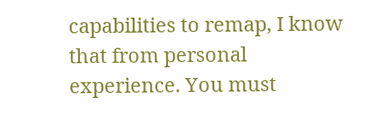capabilities to remap, I know that from personal experience. You must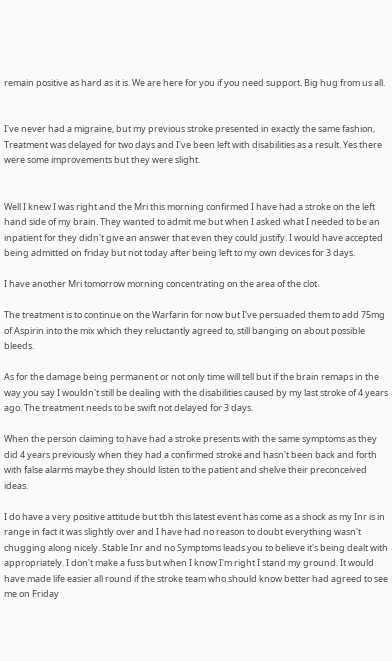remain positive as hard as it is. We are here for you if you need support. Big hug from us all.


I've never had a migraine, but my previous stroke presented in exactly the same fashion, Treatment was delayed for two days and I've been left with disabilities as a result. Yes there were some improvements but they were slight.


Well I knew I was right and the Mri this morning confirmed I have had a stroke on the left hand side of my brain. They wanted to admit me but when I asked what I needed to be an inpatient for they didn't give an answer that even they could justify. I would have accepted being admitted on friday but not today after being left to my own devices for 3 days.

I have another Mri tomorrow morning concentrating on the area of the clot.

The treatment is to continue on the Warfarin for now but I've persuaded them to add 75mg of Aspirin into the mix which they reluctantly agreed to, still banging on about possible bleeds.

As for the damage being permanent or not only time will tell but if the brain remaps in the way you say I wouldn't still be dealing with the disabilities caused by my last stroke of 4 years ago. The treatment needs to be swift not delayed for 3 days.

When the person claiming to have had a stroke presents with the same symptoms as they did 4 years previously when they had a confirmed stroke and hasn't been back and forth with false alarms maybe they should listen to the patient and shelve their preconceived ideas.

I do have a very positive attitude but tbh this latest event has come as a shock as my Inr is in range in fact it was slightly over and I have had no reason to doubt everything wasn't chugging along nicely. Stable Inr and no Symptoms leads you to believe it's being dealt with appropriately. I don't make a fuss but when I know I'm right I stand my ground. It would have made life easier all round if the stroke team who should know better had agreed to see me on Friday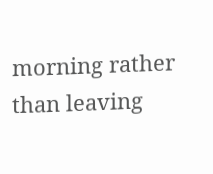morning rather than leaving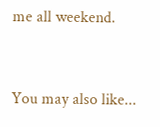me all weekend.


You may also like...